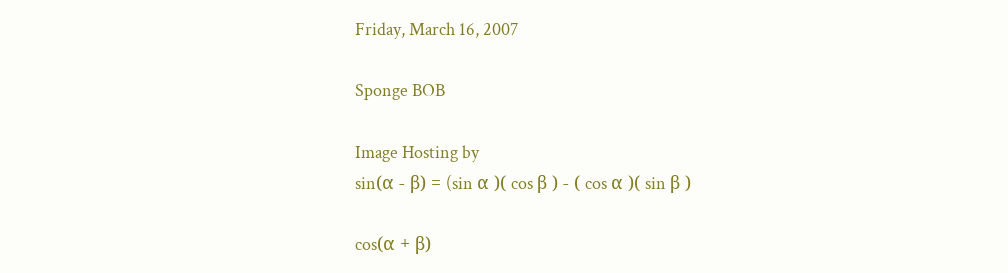Friday, March 16, 2007

Sponge BOB

Image Hosting by
sin(α - β) = (sin α )( cos β ) - ( cos α )( sin β )

cos(α + β)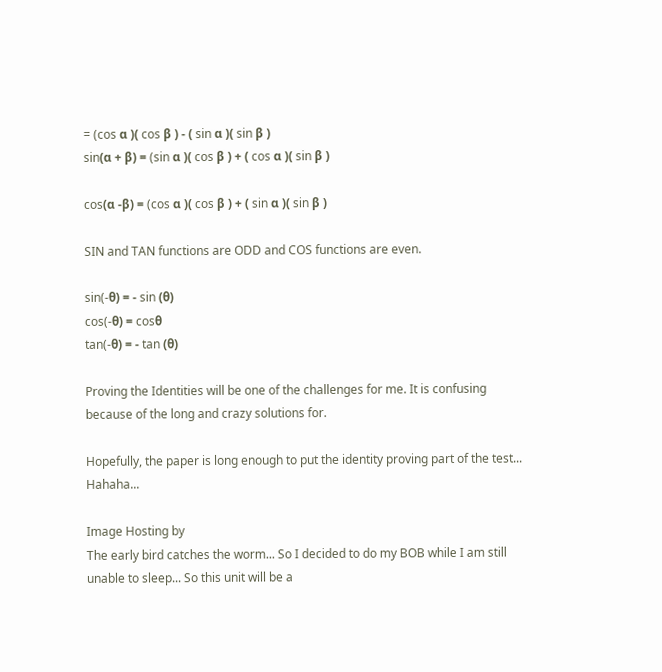= (cos α )( cos β ) - ( sin α )( sin β )
sin(α + β) = (sin α )( cos β ) + ( cos α )( sin β )

cos(α -β) = (cos α )( cos β ) + ( sin α )( sin β )

SIN and TAN functions are ODD and COS functions are even.

sin(-θ) = - sin (θ)
cos(-θ) = cosθ
tan(-θ) = - tan (θ)

Proving the Identities will be one of the challenges for me. It is confusing because of the long and crazy solutions for.

Hopefully, the paper is long enough to put the identity proving part of the test... Hahaha...

Image Hosting by
The early bird catches the worm... So I decided to do my BOB while I am still unable to sleep... So this unit will be a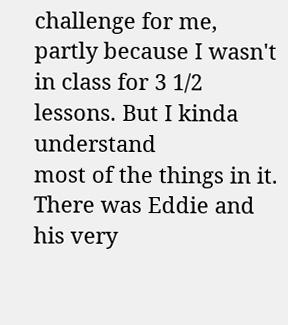challenge for me, partly because I wasn't in class for 3 1/2 lessons. But I kinda understand
most of the things in it. There was Eddie and his very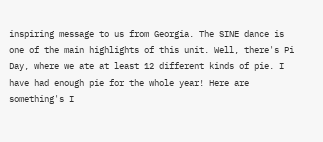inspiring message to us from Georgia. The SINE dance is one of the main highlights of this unit. Well, there's Pi Day, where we ate at least 12 different kinds of pie. I have had enough pie for the whole year! Here are something's I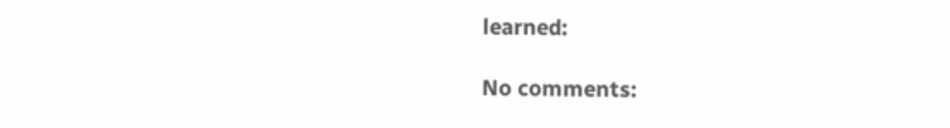learned:

No comments: